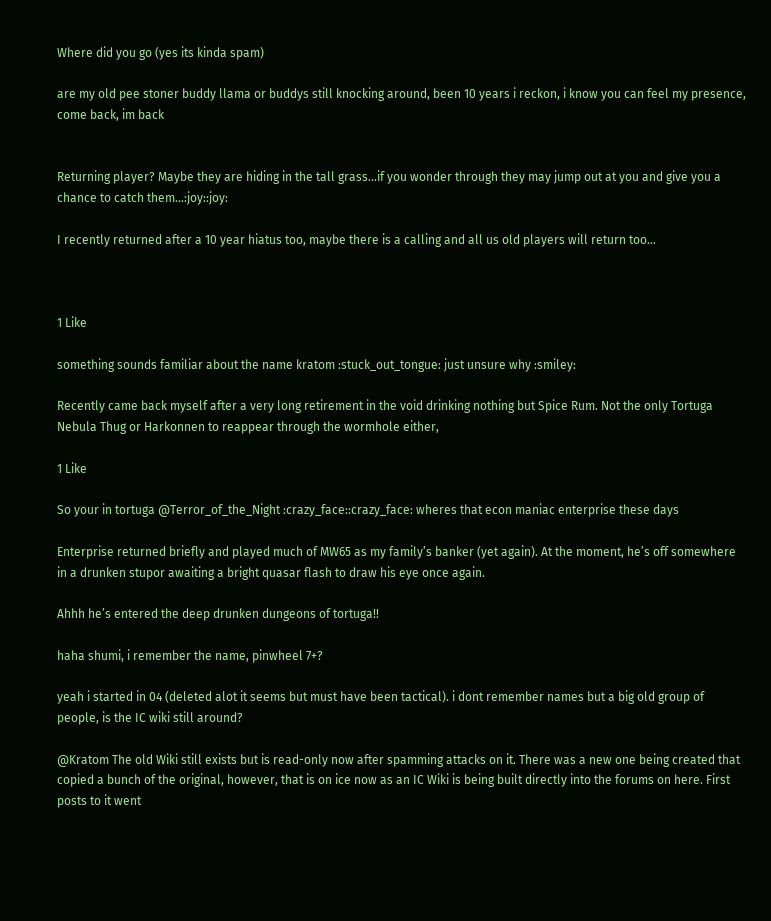Where did you go (yes its kinda spam)

are my old pee stoner buddy llama or buddys still knocking around, been 10 years i reckon, i know you can feel my presence, come back, im back


Returning player? Maybe they are hiding in the tall grass…if you wonder through they may jump out at you and give you a chance to catch them…:joy::joy:

I recently returned after a 10 year hiatus too, maybe there is a calling and all us old players will return too…



1 Like

something sounds familiar about the name kratom :stuck_out_tongue: just unsure why :smiley:

Recently came back myself after a very long retirement in the void drinking nothing but Spice Rum. Not the only Tortuga Nebula Thug or Harkonnen to reappear through the wormhole either,

1 Like

So your in tortuga @Terror_of_the_Night :crazy_face::crazy_face: wheres that econ maniac enterprise these days

Enterprise returned briefly and played much of MW65 as my family’s banker (yet again). At the moment, he’s off somewhere in a drunken stupor awaiting a bright quasar flash to draw his eye once again.

Ahhh he’s entered the deep drunken dungeons of tortuga!!

haha shumi, i remember the name, pinwheel 7+?

yeah i started in 04 (deleted alot it seems but must have been tactical). i dont remember names but a big old group of people, is the IC wiki still around?

@Kratom The old Wiki still exists but is read-only now after spamming attacks on it. There was a new one being created that copied a bunch of the original, however, that is on ice now as an IC Wiki is being built directly into the forums on here. First posts to it went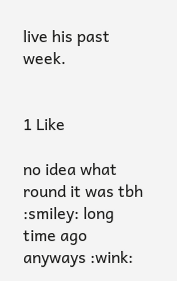live his past week.


1 Like

no idea what round it was tbh :smiley: long time ago anyways :wink: